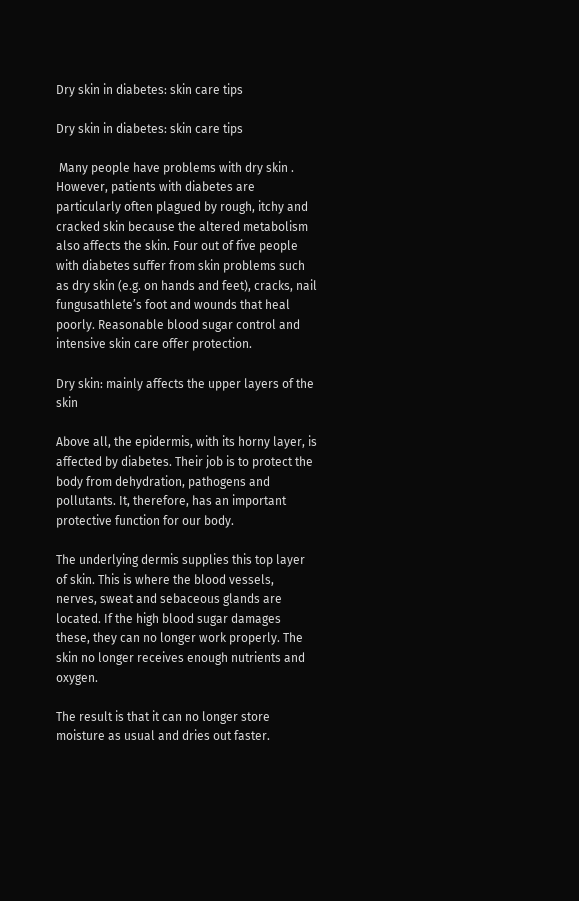Dry skin in diabetes: skin care tips

Dry skin in diabetes: skin care tips

 Many people have problems with dry skin . However, patients with diabetes are particularly often plagued by rough, itchy and cracked skin because the altered metabolism also affects the skin. Four out of five people with diabetes suffer from skin problems such as dry skin (e.g. on hands and feet), cracks, nail fungusathlete’s foot and wounds that heal poorly. Reasonable blood sugar control and intensive skin care offer protection.

Dry skin: mainly affects the upper layers of the skin

Above all, the epidermis, with its horny layer, is affected by diabetes. Their job is to protect the body from dehydration, pathogens and pollutants. It, therefore, has an important protective function for our body.

The underlying dermis supplies this top layer of skin. This is where the blood vessels, nerves, sweat and sebaceous glands are located. If the high blood sugar damages these, they can no longer work properly. The skin no longer receives enough nutrients and oxygen.

The result is that it can no longer store moisture as usual and dries out faster.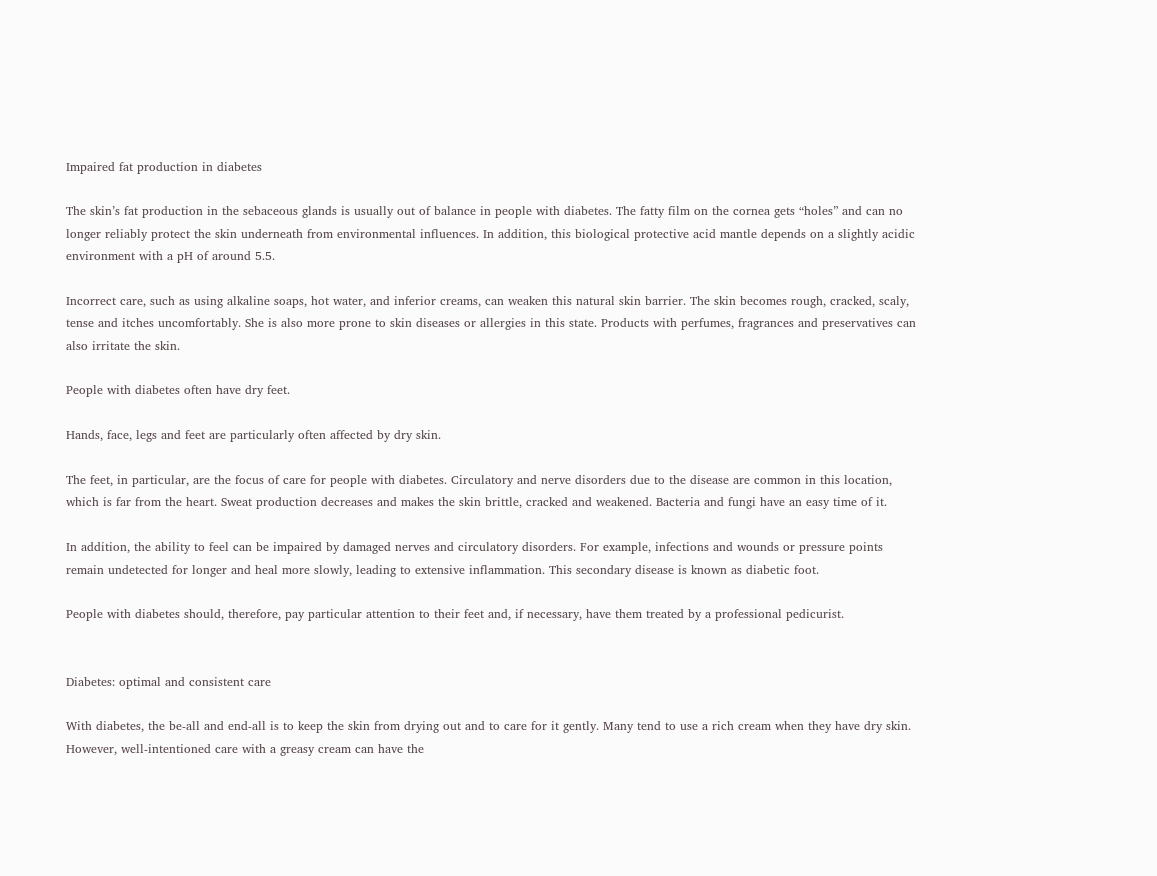Impaired fat production in diabetes

The skin’s fat production in the sebaceous glands is usually out of balance in people with diabetes. The fatty film on the cornea gets “holes” and can no longer reliably protect the skin underneath from environmental influences. In addition, this biological protective acid mantle depends on a slightly acidic environment with a pH of around 5.5.

Incorrect care, such as using alkaline soaps, hot water, and inferior creams, can weaken this natural skin barrier. The skin becomes rough, cracked, scaly, tense and itches uncomfortably. She is also more prone to skin diseases or allergies in this state. Products with perfumes, fragrances and preservatives can also irritate the skin.

People with diabetes often have dry feet.

Hands, face, legs and feet are particularly often affected by dry skin.

The feet, in particular, are the focus of care for people with diabetes. Circulatory and nerve disorders due to the disease are common in this location, which is far from the heart. Sweat production decreases and makes the skin brittle, cracked and weakened. Bacteria and fungi have an easy time of it.

In addition, the ability to feel can be impaired by damaged nerves and circulatory disorders. For example, infections and wounds or pressure points remain undetected for longer and heal more slowly, leading to extensive inflammation. This secondary disease is known as diabetic foot.

People with diabetes should, therefore, pay particular attention to their feet and, if necessary, have them treated by a professional pedicurist.


Diabetes: optimal and consistent care

With diabetes, the be-all and end-all is to keep the skin from drying out and to care for it gently. Many tend to use a rich cream when they have dry skin. However, well-intentioned care with a greasy cream can have the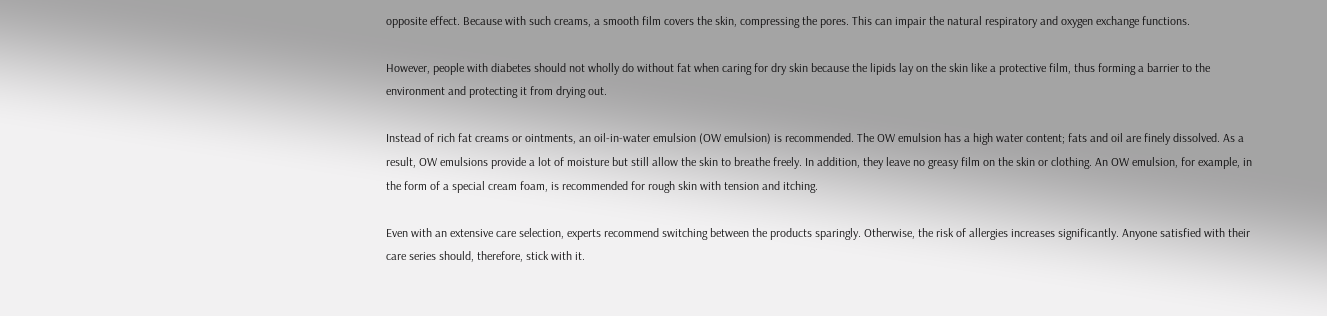opposite effect. Because with such creams, a smooth film covers the skin, compressing the pores. This can impair the natural respiratory and oxygen exchange functions.

However, people with diabetes should not wholly do without fat when caring for dry skin because the lipids lay on the skin like a protective film, thus forming a barrier to the environment and protecting it from drying out.

Instead of rich fat creams or ointments, an oil-in-water emulsion (OW emulsion) is recommended. The OW emulsion has a high water content; fats and oil are finely dissolved. As a result, OW emulsions provide a lot of moisture but still allow the skin to breathe freely. In addition, they leave no greasy film on the skin or clothing. An OW emulsion, for example, in the form of a special cream foam, is recommended for rough skin with tension and itching.

Even with an extensive care selection, experts recommend switching between the products sparingly. Otherwise, the risk of allergies increases significantly. Anyone satisfied with their care series should, therefore, stick with it.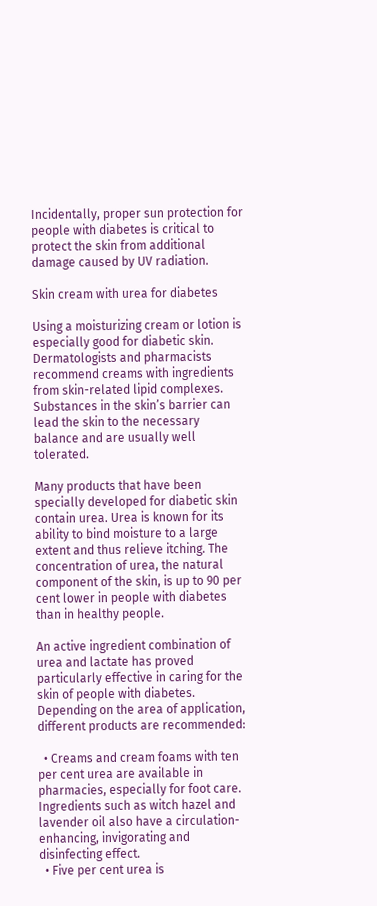Incidentally, proper sun protection for people with diabetes is critical to protect the skin from additional damage caused by UV radiation.

Skin cream with urea for diabetes

Using a moisturizing cream or lotion is especially good for diabetic skin. Dermatologists and pharmacists recommend creams with ingredients from skin-related lipid complexes. Substances in the skin’s barrier can lead the skin to the necessary balance and are usually well tolerated.

Many products that have been specially developed for diabetic skin contain urea. Urea is known for its ability to bind moisture to a large extent and thus relieve itching. The concentration of urea, the natural component of the skin, is up to 90 per cent lower in people with diabetes than in healthy people.

An active ingredient combination of urea and lactate has proved particularly effective in caring for the skin of people with diabetes. Depending on the area of application, different products are recommended:

  • Creams and cream foams with ten per cent urea are available in pharmacies, especially for foot care. Ingredients such as witch hazel and lavender oil also have a circulation-enhancing, invigorating and disinfecting effect.
  • Five per cent urea is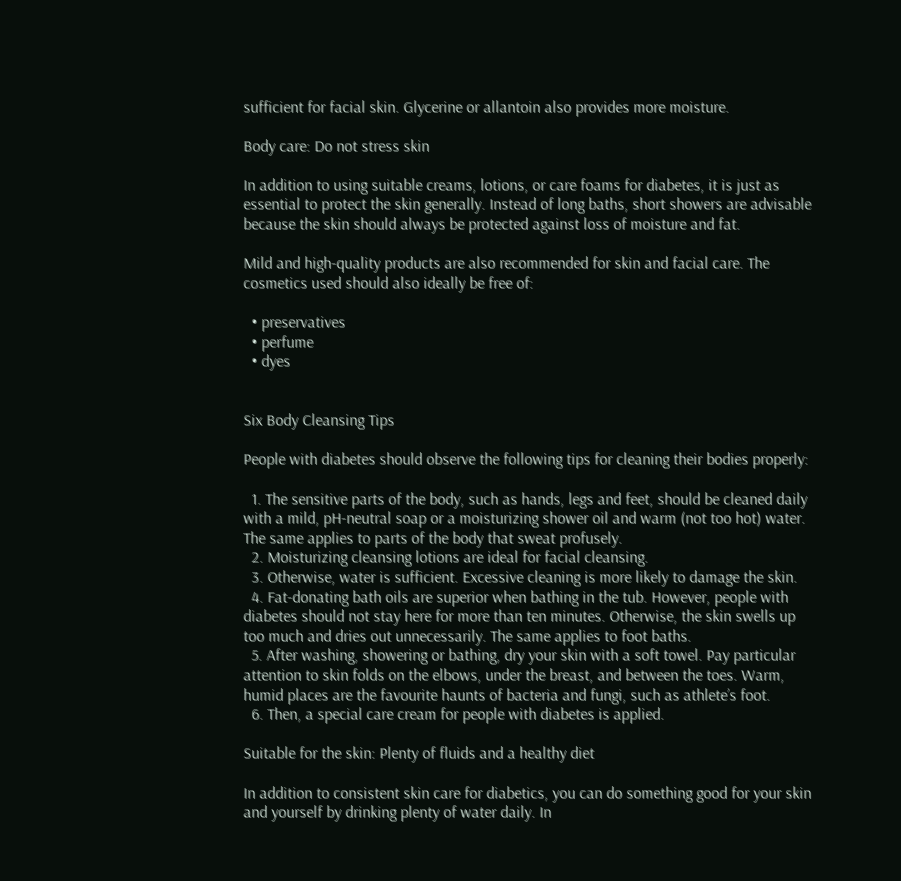sufficient for facial skin. Glycerine or allantoin also provides more moisture.

Body care: Do not stress skin

In addition to using suitable creams, lotions, or care foams for diabetes, it is just as essential to protect the skin generally. Instead of long baths, short showers are advisable because the skin should always be protected against loss of moisture and fat.

Mild and high-quality products are also recommended for skin and facial care. The cosmetics used should also ideally be free of:

  • preservatives
  • perfume
  • dyes


Six Body Cleansing Tips

People with diabetes should observe the following tips for cleaning their bodies properly:

  1. The sensitive parts of the body, such as hands, legs and feet, should be cleaned daily with a mild, pH-neutral soap or a moisturizing shower oil and warm (not too hot) water. The same applies to parts of the body that sweat profusely.
  2. Moisturizing cleansing lotions are ideal for facial cleansing.
  3. Otherwise, water is sufficient. Excessive cleaning is more likely to damage the skin.
  4. Fat-donating bath oils are superior when bathing in the tub. However, people with diabetes should not stay here for more than ten minutes. Otherwise, the skin swells up too much and dries out unnecessarily. The same applies to foot baths.
  5. After washing, showering or bathing, dry your skin with a soft towel. Pay particular attention to skin folds on the elbows, under the breast, and between the toes. Warm, humid places are the favourite haunts of bacteria and fungi, such as athlete’s foot.
  6. Then, a special care cream for people with diabetes is applied.

Suitable for the skin: Plenty of fluids and a healthy diet

In addition to consistent skin care for diabetics, you can do something good for your skin and yourself by drinking plenty of water daily. In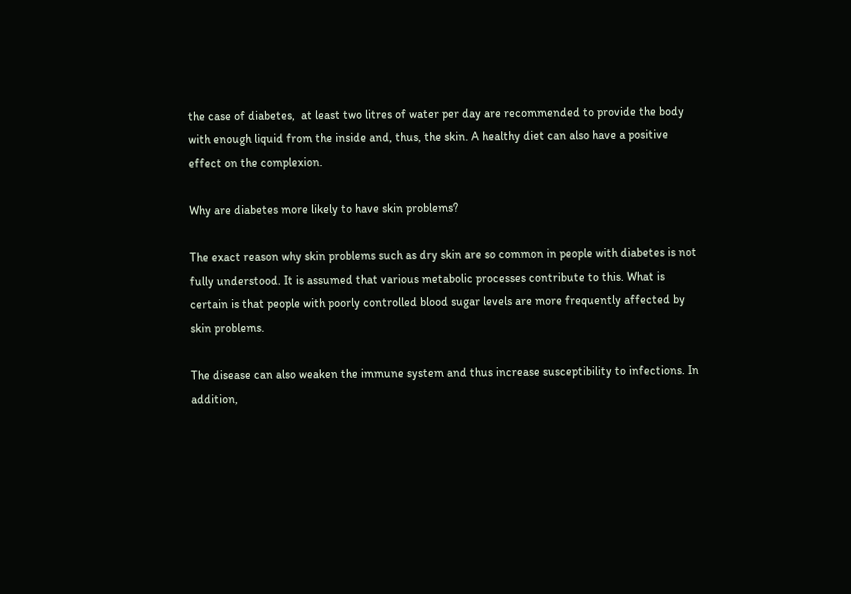the case of diabetes,  at least two litres of water per day are recommended to provide the body with enough liquid from the inside and, thus, the skin. A healthy diet can also have a positive effect on the complexion.

Why are diabetes more likely to have skin problems?

The exact reason why skin problems such as dry skin are so common in people with diabetes is not fully understood. It is assumed that various metabolic processes contribute to this. What is certain is that people with poorly controlled blood sugar levels are more frequently affected by skin problems.

The disease can also weaken the immune system and thus increase susceptibility to infections. In addition,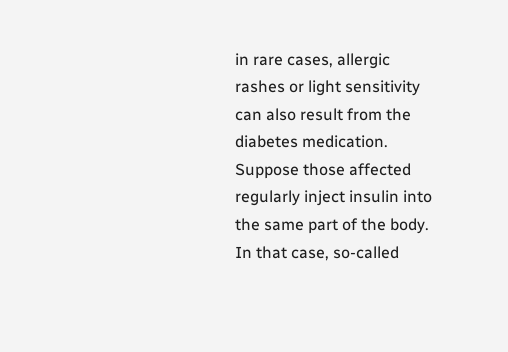in rare cases, allergic rashes or light sensitivity can also result from the diabetes medication. Suppose those affected regularly inject insulin into the same part of the body. In that case, so-called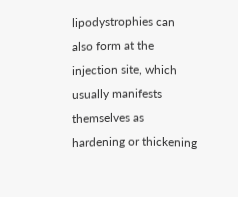lipodystrophies can also form at the injection site, which usually manifests themselves as hardening or thickening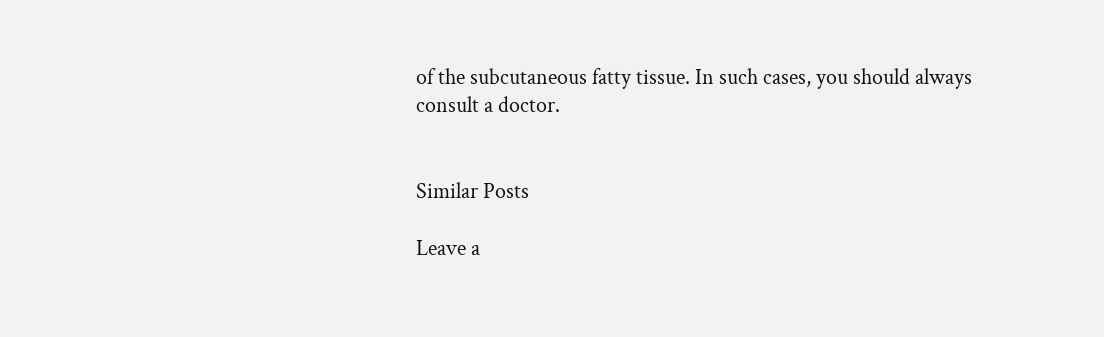of the subcutaneous fatty tissue. In such cases, you should always consult a doctor.


Similar Posts

Leave a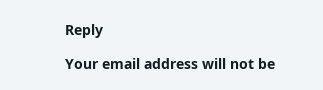Reply

Your email address will not be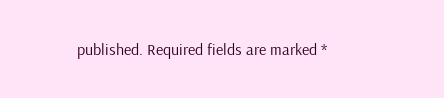published. Required fields are marked *